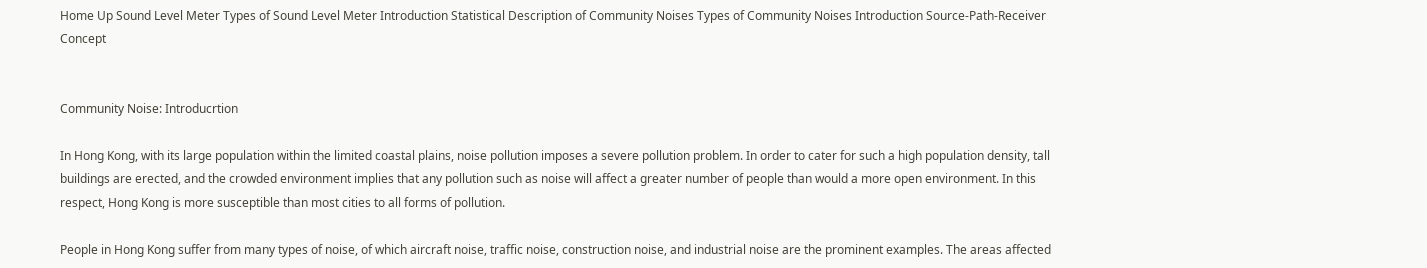Home Up Sound Level Meter Types of Sound Level Meter Introduction Statistical Description of Community Noises Types of Community Noises Introduction Source-Path-Receiver Concept


Community Noise: Introducrtion

In Hong Kong, with its large population within the limited coastal plains, noise pollution imposes a severe pollution problem. In order to cater for such a high population density, tall buildings are erected, and the crowded environment implies that any pollution such as noise will affect a greater number of people than would a more open environment. In this respect, Hong Kong is more susceptible than most cities to all forms of pollution.

People in Hong Kong suffer from many types of noise, of which aircraft noise, traffic noise, construction noise, and industrial noise are the prominent examples. The areas affected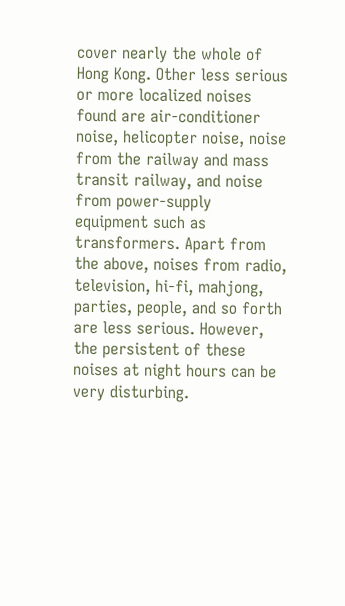cover nearly the whole of Hong Kong. Other less serious or more localized noises found are air-conditioner noise, helicopter noise, noise from the railway and mass transit railway, and noise from power-supply equipment such as transformers. Apart from the above, noises from radio, television, hi-fi, mahjong, parties, people, and so forth are less serious. However, the persistent of these noises at night hours can be very disturbing.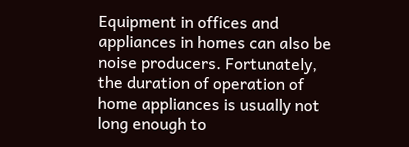Equipment in offices and appliances in homes can also be noise producers. Fortunately, the duration of operation of home appliances is usually not long enough to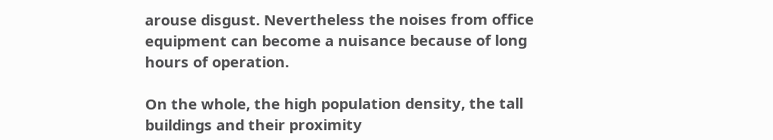arouse disgust. Nevertheless the noises from office equipment can become a nuisance because of long hours of operation.

On the whole, the high population density, the tall buildings and their proximity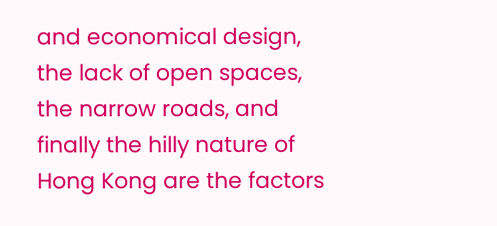and economical design, the lack of open spaces, the narrow roads, and finally the hilly nature of Hong Kong are the factors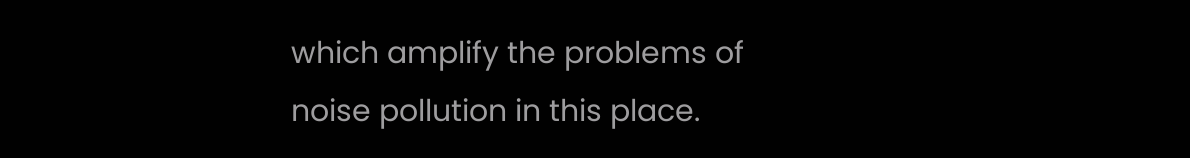which amplify the problems of noise pollution in this place.